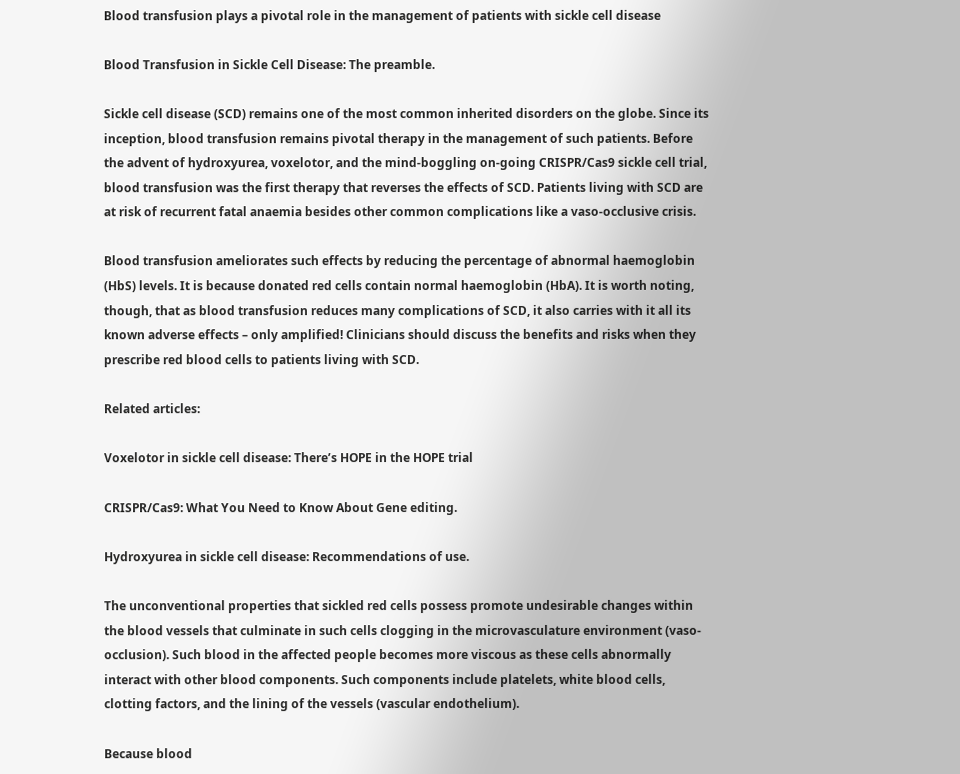Blood transfusion plays a pivotal role in the management of patients with sickle cell disease

Blood Transfusion in Sickle Cell Disease: The preamble.

Sickle cell disease (SCD) remains one of the most common inherited disorders on the globe. Since its inception, blood transfusion remains pivotal therapy in the management of such patients. Before the advent of hydroxyurea, voxelotor, and the mind-boggling on-going CRISPR/Cas9 sickle cell trial, blood transfusion was the first therapy that reverses the effects of SCD. Patients living with SCD are at risk of recurrent fatal anaemia besides other common complications like a vaso-occlusive crisis.

Blood transfusion ameliorates such effects by reducing the percentage of abnormal haemoglobin (HbS) levels. It is because donated red cells contain normal haemoglobin (HbA). It is worth noting, though, that as blood transfusion reduces many complications of SCD, it also carries with it all its known adverse effects – only amplified! Clinicians should discuss the benefits and risks when they prescribe red blood cells to patients living with SCD.

Related articles:

Voxelotor in sickle cell disease: There’s HOPE in the HOPE trial

CRISPR/Cas9: What You Need to Know About Gene editing.

Hydroxyurea in sickle cell disease: Recommendations of use.

The unconventional properties that sickled red cells possess promote undesirable changes within the blood vessels that culminate in such cells clogging in the microvasculature environment (vaso-occlusion). Such blood in the affected people becomes more viscous as these cells abnormally interact with other blood components. Such components include platelets, white blood cells, clotting factors, and the lining of the vessels (vascular endothelium).

Because blood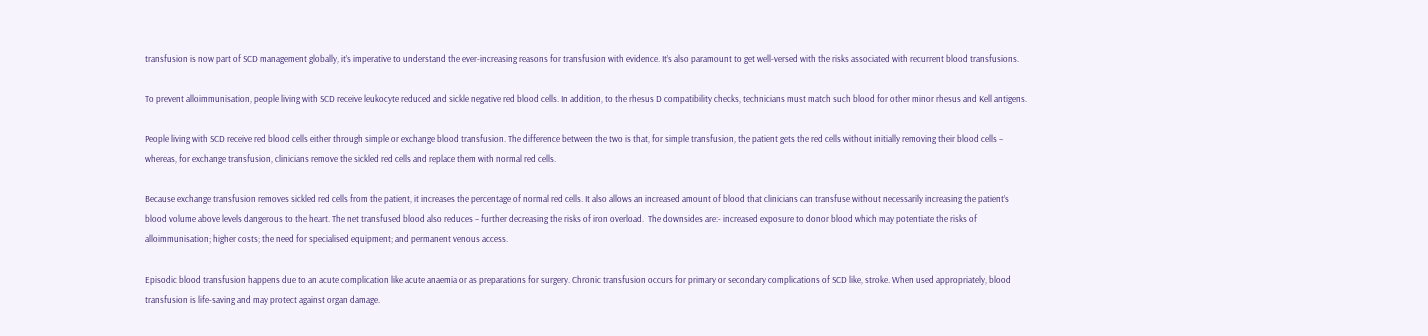transfusion is now part of SCD management globally, it’s imperative to understand the ever-increasing reasons for transfusion with evidence. It’s also paramount to get well-versed with the risks associated with recurrent blood transfusions.

To prevent alloimmunisation, people living with SCD receive leukocyte reduced and sickle negative red blood cells. In addition, to the rhesus D compatibility checks, technicians must match such blood for other minor rhesus and Kell antigens.

People living with SCD receive red blood cells either through simple or exchange blood transfusion. The difference between the two is that, for simple transfusion, the patient gets the red cells without initially removing their blood cells – whereas, for exchange transfusion, clinicians remove the sickled red cells and replace them with normal red cells.

Because exchange transfusion removes sickled red cells from the patient, it increases the percentage of normal red cells. It also allows an increased amount of blood that clinicians can transfuse without necessarily increasing the patient’s blood volume above levels dangerous to the heart. The net transfused blood also reduces – further decreasing the risks of iron overload.  The downsides are:- increased exposure to donor blood which may potentiate the risks of alloimmunisation; higher costs; the need for specialised equipment; and permanent venous access.

Episodic blood transfusion happens due to an acute complication like acute anaemia or as preparations for surgery. Chronic transfusion occurs for primary or secondary complications of SCD like, stroke. When used appropriately, blood transfusion is life-saving and may protect against organ damage.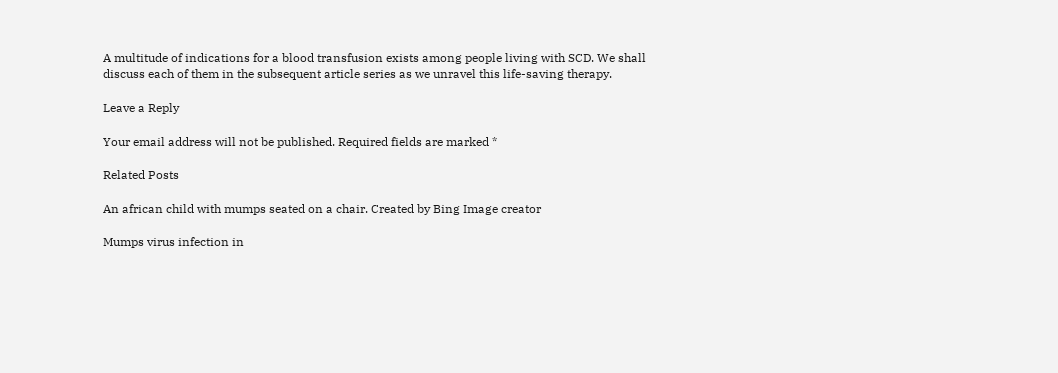A multitude of indications for a blood transfusion exists among people living with SCD. We shall discuss each of them in the subsequent article series as we unravel this life-saving therapy.

Leave a Reply

Your email address will not be published. Required fields are marked *

Related Posts

An african child with mumps seated on a chair. Created by Bing Image creator

Mumps virus infection in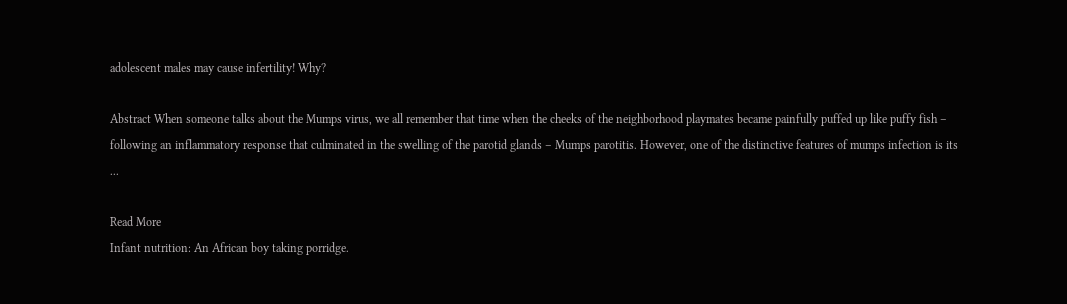adolescent males may cause infertility! Why?

Abstract When someone talks about the Mumps virus, we all remember that time when the cheeks of the neighborhood playmates became painfully puffed up like puffy fish – following an inflammatory response that culminated in the swelling of the parotid glands – Mumps parotitis. However, one of the distinctive features of mumps infection is its ...

Read More
Infant nutrition: An African boy taking porridge.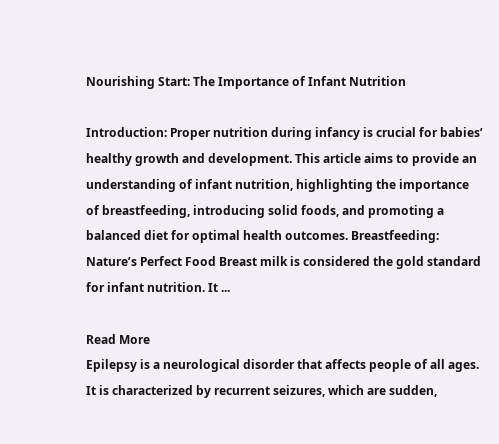Nourishing Start: The Importance of Infant Nutrition

Introduction: Proper nutrition during infancy is crucial for babies’ healthy growth and development. This article aims to provide an understanding of infant nutrition, highlighting the importance of breastfeeding, introducing solid foods, and promoting a balanced diet for optimal health outcomes. Breastfeeding: Nature’s Perfect Food Breast milk is considered the gold standard for infant nutrition. It ...

Read More
Epilepsy is a neurological disorder that affects people of all ages. It is characterized by recurrent seizures, which are sudden,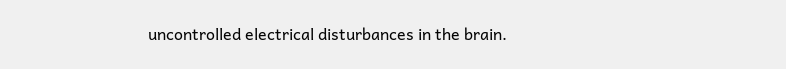uncontrolled electrical disturbances in the brain.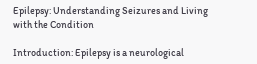Epilepsy: Understanding Seizures and Living with the Condition

Introduction: Epilepsy is a neurological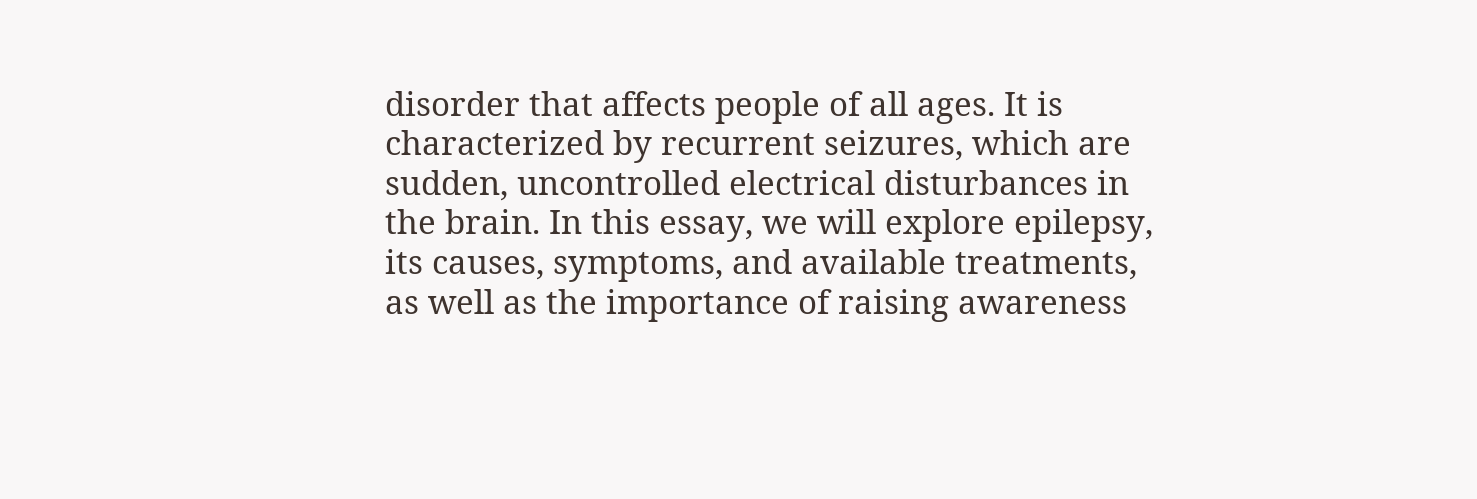disorder that affects people of all ages. It is characterized by recurrent seizures, which are sudden, uncontrolled electrical disturbances in the brain. In this essay, we will explore epilepsy, its causes, symptoms, and available treatments, as well as the importance of raising awareness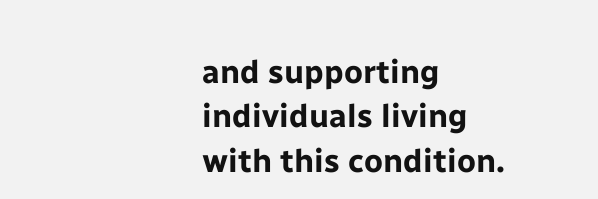and supporting individuals living with this condition.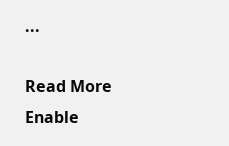...

Read More
Enable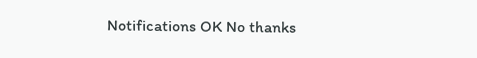Notifications OK No thanks